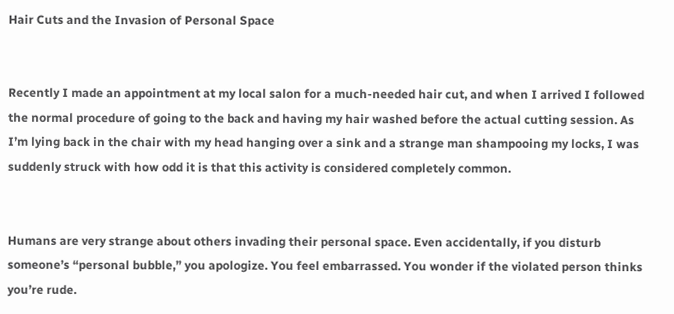Hair Cuts and the Invasion of Personal Space


Recently I made an appointment at my local salon for a much-needed hair cut, and when I arrived I followed the normal procedure of going to the back and having my hair washed before the actual cutting session. As I’m lying back in the chair with my head hanging over a sink and a strange man shampooing my locks, I was suddenly struck with how odd it is that this activity is considered completely common.


Humans are very strange about others invading their personal space. Even accidentally, if you disturb someone’s “personal bubble,” you apologize. You feel embarrassed. You wonder if the violated person thinks you’re rude.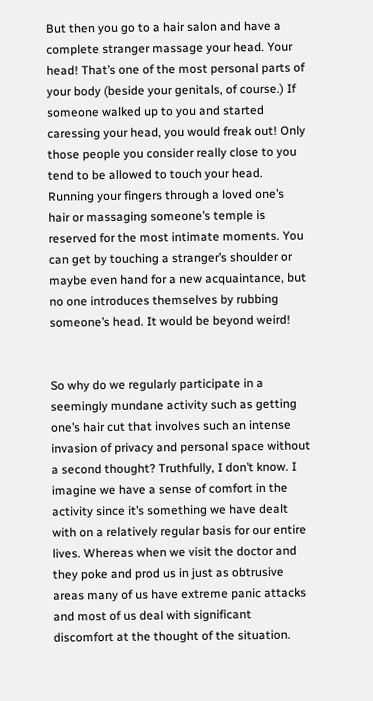But then you go to a hair salon and have a complete stranger massage your head. Your head! That’s one of the most personal parts of your body (beside your genitals, of course.) If someone walked up to you and started caressing your head, you would freak out! Only those people you consider really close to you tend to be allowed to touch your head. Running your fingers through a loved one’s hair or massaging someone’s temple is reserved for the most intimate moments. You can get by touching a stranger’s shoulder or maybe even hand for a new acquaintance, but no one introduces themselves by rubbing someone’s head. It would be beyond weird!


So why do we regularly participate in a seemingly mundane activity such as getting one’s hair cut that involves such an intense invasion of privacy and personal space without a second thought? Truthfully, I don’t know. I imagine we have a sense of comfort in the activity since it’s something we have dealt with on a relatively regular basis for our entire lives. Whereas when we visit the doctor and they poke and prod us in just as obtrusive areas many of us have extreme panic attacks and most of us deal with significant discomfort at the thought of the situation.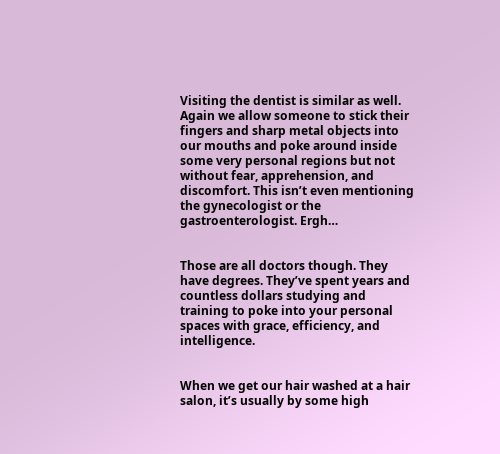Visiting the dentist is similar as well. Again we allow someone to stick their fingers and sharp metal objects into our mouths and poke around inside some very personal regions but not without fear, apprehension, and discomfort. This isn’t even mentioning the gynecologist or the gastroenterologist. Ergh…


Those are all doctors though. They have degrees. They’ve spent years and countless dollars studying and training to poke into your personal spaces with grace, efficiency, and intelligence.


When we get our hair washed at a hair salon, it’s usually by some high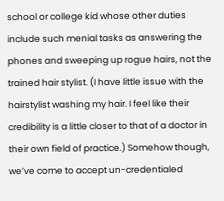school or college kid whose other duties include such menial tasks as answering the phones and sweeping up rogue hairs, not the trained hair stylist. (I have little issue with the hairstylist washing my hair. I feel like their credibility is a little closer to that of a doctor in their own field of practice.) Somehow though, we’ve come to accept un-credentialed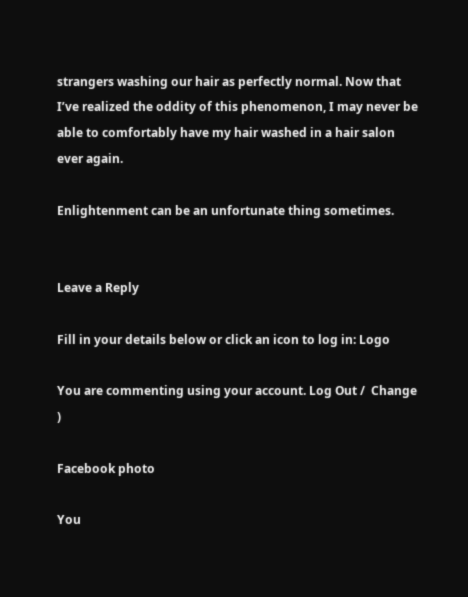strangers washing our hair as perfectly normal. Now that I’ve realized the oddity of this phenomenon, I may never be able to comfortably have my hair washed in a hair salon ever again.

Enlightenment can be an unfortunate thing sometimes.


Leave a Reply

Fill in your details below or click an icon to log in: Logo

You are commenting using your account. Log Out /  Change )

Facebook photo

You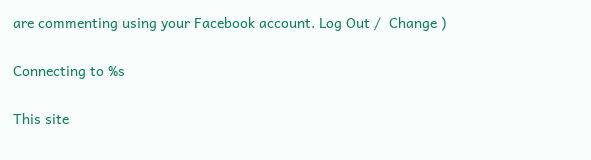are commenting using your Facebook account. Log Out /  Change )

Connecting to %s

This site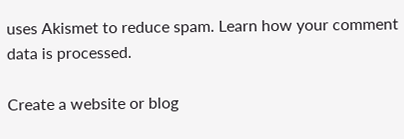uses Akismet to reduce spam. Learn how your comment data is processed.

Create a website or blog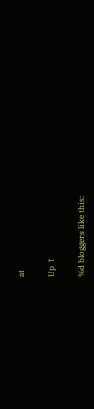at

Up ↑

%d bloggers like this: